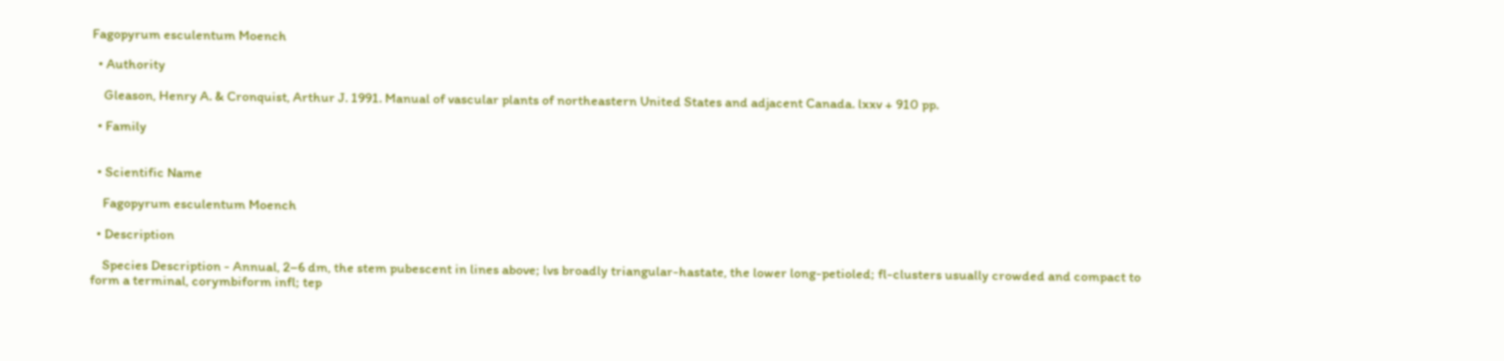Fagopyrum esculentum Moench

  • Authority

    Gleason, Henry A. & Cronquist, Arthur J. 1991. Manual of vascular plants of northeastern United States and adjacent Canada. lxxv + 910 pp.

  • Family


  • Scientific Name

    Fagopyrum esculentum Moench

  • Description

    Species Description - Annual, 2–6 dm, the stem pubescent in lines above; lvs broadly triangular-hastate, the lower long-petioled; fl-clusters usually crowded and compact to form a terminal, corymbiform infl; tep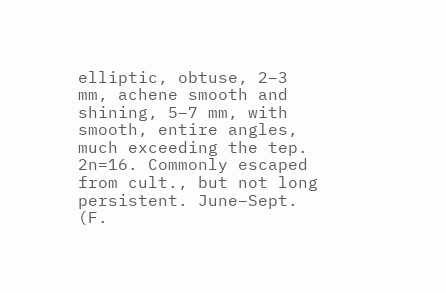elliptic, obtuse, 2–3 mm, achene smooth and shining, 5–7 mm, with smooth, entire angles, much exceeding the tep. 2n=16. Commonly escaped from cult., but not long persistent. June–Sept. (F.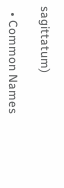sagittatum)

  • Common Names